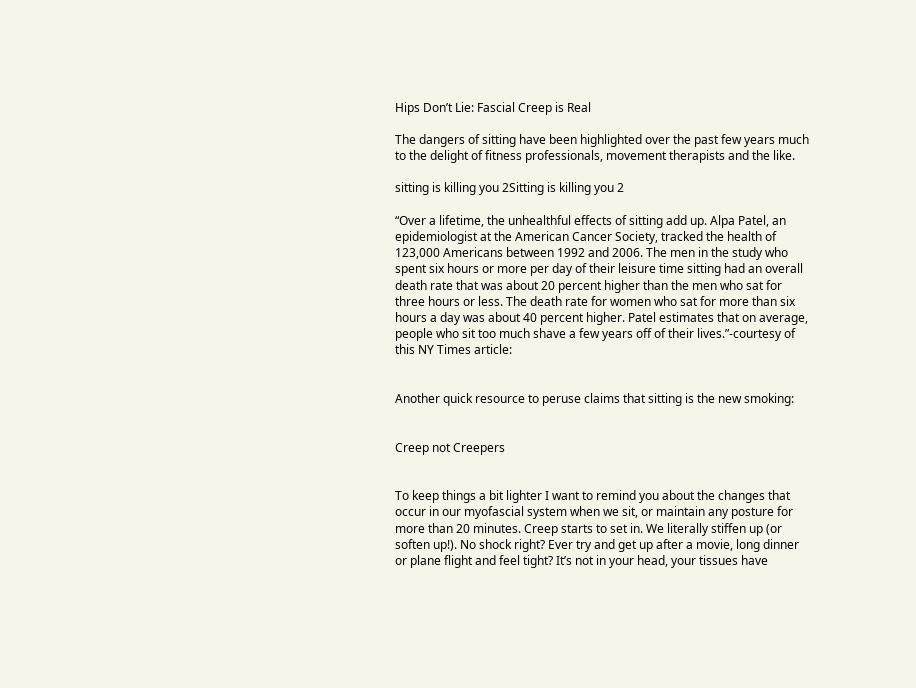Hips Don’t Lie: Fascial Creep is Real

The dangers of sitting have been highlighted over the past few years much to the delight of fitness professionals, movement therapists and the like.

sitting is killing you 2Sitting is killing you 2

“Over a lifetime, the unhealthful effects of sitting add up. Alpa Patel, an epidemiologist at the American Cancer Society, tracked the health of 123,000 Americans between 1992 and 2006. The men in the study who spent six hours or more per day of their leisure time sitting had an overall death rate that was about 20 percent higher than the men who sat for three hours or less. The death rate for women who sat for more than six hours a day was about 40 percent higher. Patel estimates that on average, people who sit too much shave a few years off of their lives.”-courtesy of this NY Times article:


Another quick resource to peruse claims that sitting is the new smoking:


Creep not Creepers


To keep things a bit lighter I want to remind you about the changes that occur in our myofascial system when we sit, or maintain any posture for more than 20 minutes. Creep starts to set in. We literally stiffen up (or soften up!). No shock right? Ever try and get up after a movie, long dinner or plane flight and feel tight? It’s not in your head, your tissues have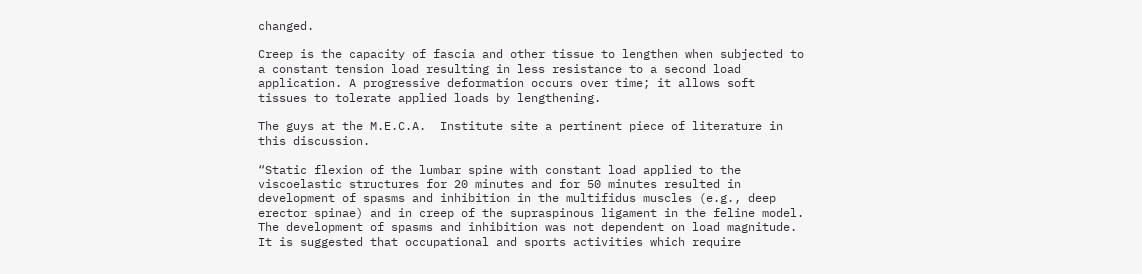changed.

Creep is the capacity of fascia and other tissue to lengthen when subjected to a constant tension load resulting in less resistance to a second load application. A progressive deformation occurs over time; it allows soft tissues to tolerate applied loads by lengthening.

The guys at the M.E.C.A.  Institute site a pertinent piece of literature in this discussion.

“Static flexion of the lumbar spine with constant load applied to the viscoelastic structures for 20 minutes and for 50 minutes resulted in development of spasms and inhibition in the multifidus muscles (e.g., deep erector spinae) and in creep of the supraspinous ligament in the feline model. The development of spasms and inhibition was not dependent on load magnitude. It is suggested that occupational and sports activities which require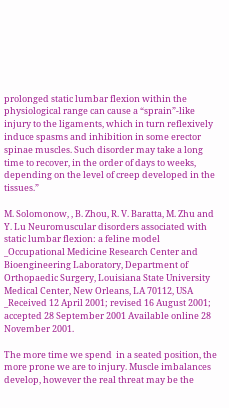prolonged static lumbar flexion within the physiological range can cause a “sprain”-like injury to the ligaments, which in turn reflexively induce spasms and inhibition in some erector spinae muscles. Such disorder may take a long time to recover, in the order of days to weeks, depending on the level of creep developed in the tissues.”

M. Solomonow, , B. Zhou, R. V. Baratta, M. Zhu and Y. Lu Neuromuscular disorders associated with static lumbar flexion: a feline model _Occupational Medicine Research Center and Bioengineering Laboratory, Department of Orthopaedic Surgery, Louisiana State University Medical Center, New Orleans, LA 70112, USA _Received 12 April 2001; revised 16 August 2001; accepted 28 September 2001 Available online 28 November 2001.

The more time we spend  in a seated position, the more prone we are to injury. Muscle imbalances develop, however the real threat may be the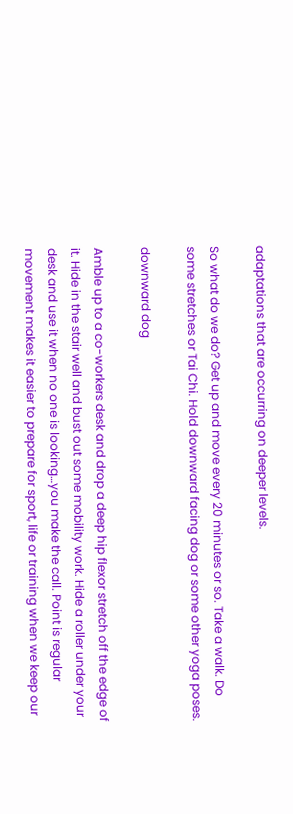adaptations that are occurring on deeper levels.

So what do we do? Get up and move every 20 minutes or so. Take a walk. Do some stretches or Tai Chi. Hold downward facing dog or some other yoga poses.

downward dog

Amble up to a co-workers desk and drop a deep hip flexor stretch off the edge of it. Hide in the stair well and bust out some mobility work. Hide a roller under your desk and use it when no one is looking…you make the call. Point is regular movement makes it easier to prepare for sport, life or training when we keep our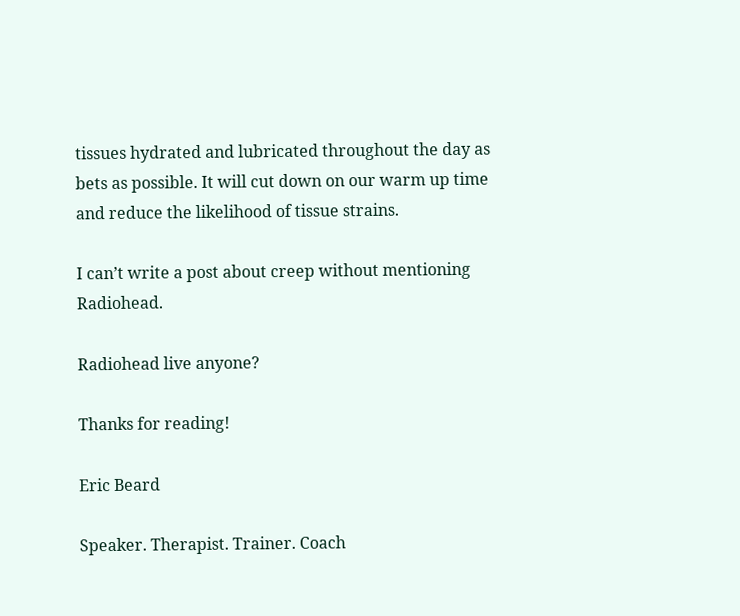tissues hydrated and lubricated throughout the day as bets as possible. It will cut down on our warm up time and reduce the likelihood of tissue strains.

I can’t write a post about creep without mentioning Radiohead.

Radiohead live anyone?

Thanks for reading!

Eric Beard

Speaker. Therapist. Trainer. Coach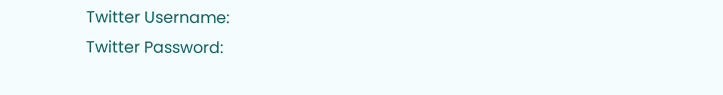Twitter Username:
Twitter Password: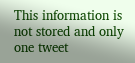This information is not stored and only one tweet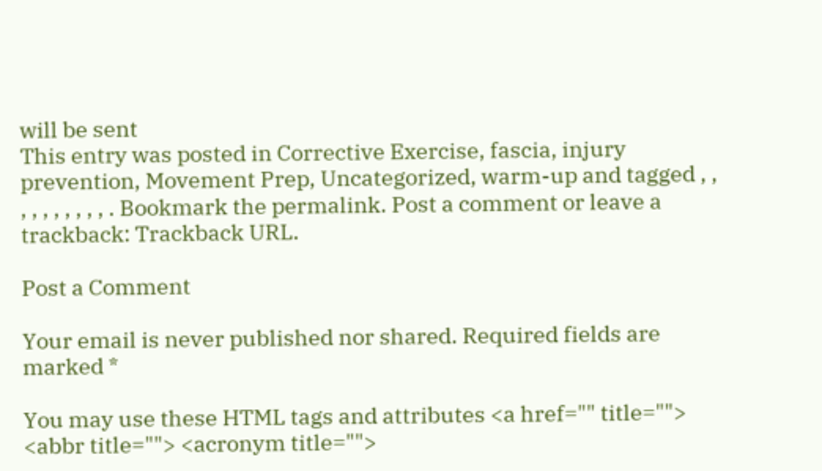will be sent
This entry was posted in Corrective Exercise, fascia, injury prevention, Movement Prep, Uncategorized, warm-up and tagged , , , , , , , , , , . Bookmark the permalink. Post a comment or leave a trackback: Trackback URL.

Post a Comment

Your email is never published nor shared. Required fields are marked *

You may use these HTML tags and attributes <a href="" title=""> <abbr title=""> <acronym title="">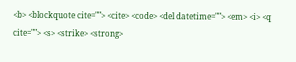<b> <blockquote cite=""> <cite> <code> <del datetime=""> <em> <i> <q cite=""> <s> <strike> <strong>